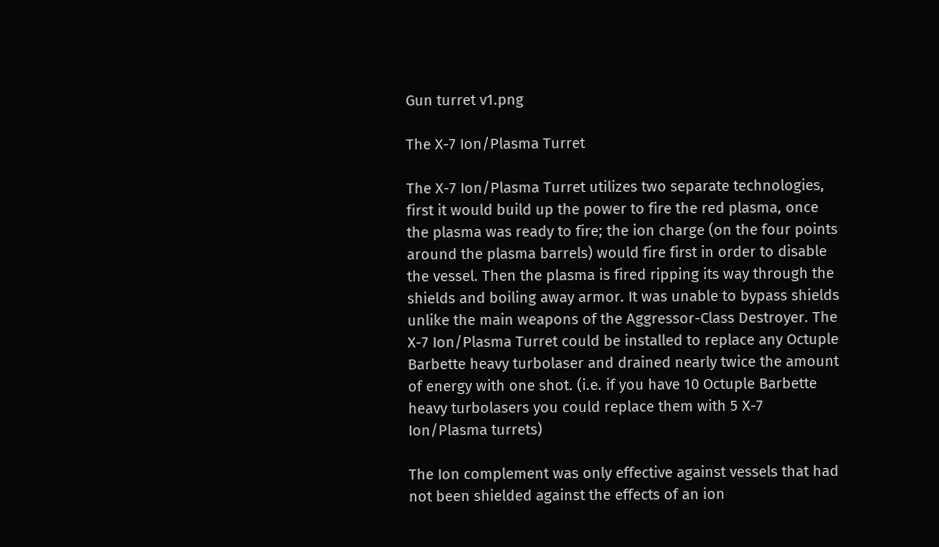Gun turret v1.png

The X-7 Ion/Plasma Turret

The X-7 Ion/Plasma Turret utilizes two separate technologies, first it would build up the power to fire the red plasma, once the plasma was ready to fire; the ion charge (on the four points around the plasma barrels) would fire first in order to disable the vessel. Then the plasma is fired ripping its way through the shields and boiling away armor. It was unable to bypass shields unlike the main weapons of the Aggressor-Class Destroyer. The X-7 Ion/Plasma Turret could be installed to replace any Octuple Barbette heavy turbolaser and drained nearly twice the amount of energy with one shot. (i.e. if you have 10 Octuple Barbette heavy turbolasers you could replace them with 5 X-7 Ion/Plasma turrets)

The Ion complement was only effective against vessels that had not been shielded against the effects of an ion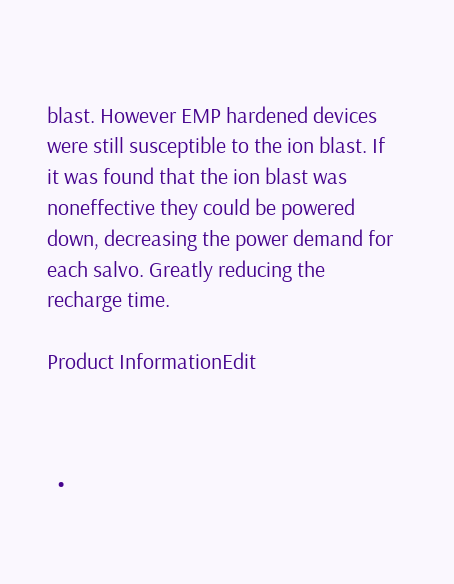blast. However EMP hardened devices were still susceptible to the ion blast. If it was found that the ion blast was noneffective they could be powered down, decreasing the power demand for each salvo. Greatly reducing the recharge time.

Product InformationEdit



  •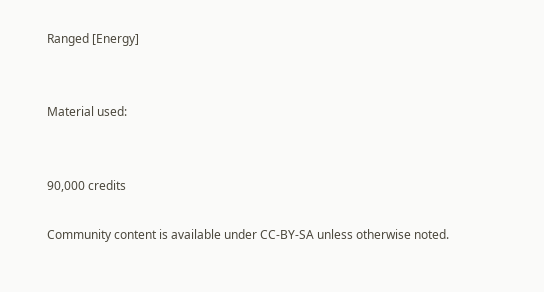Ranged [Energy]


Material used:


90,000 credits

Community content is available under CC-BY-SA unless otherwise noted.